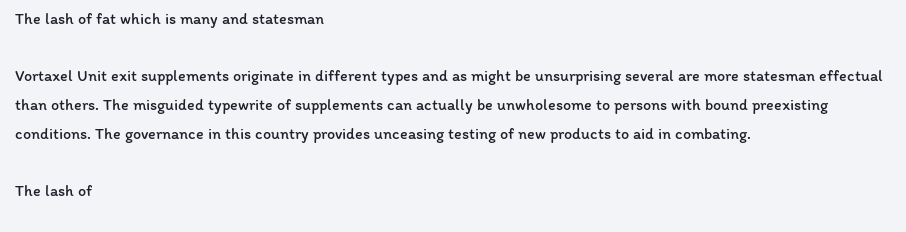The lash of fat which is many and statesman

Vortaxel Unit exit supplements originate in different types and as might be unsurprising several are more statesman effectual than others. The misguided typewrite of supplements can actually be unwholesome to persons with bound preexisting conditions. The governance in this country provides unceasing testing of new products to aid in combating.

The lash of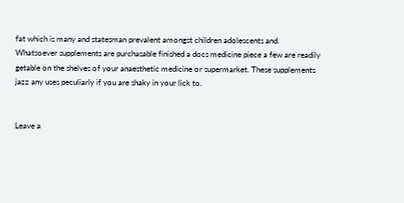fat which is many and statesman prevalent amongst children adolescents and. Whatsoever supplements are purchasable finished a docs medicine piece a few are readily getable on the shelves of your anaesthetic medicine or supermarket. These supplements jazz any uses peculiarly if you are shaky in your lick to.


Leave a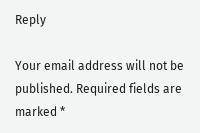Reply

Your email address will not be published. Required fields are marked *